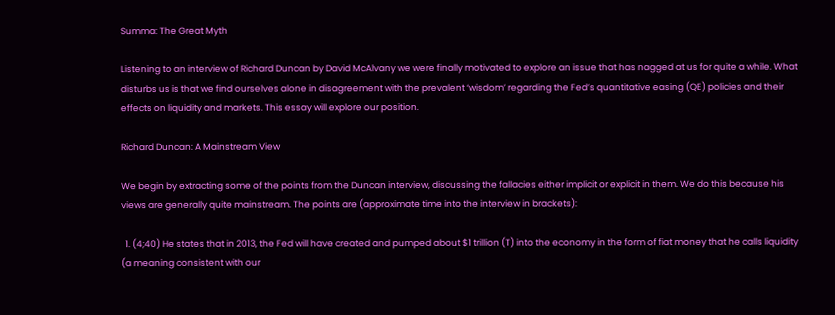Summa: The Great Myth

Listening to an interview of Richard Duncan by David McAlvany we were finally motivated to explore an issue that has nagged at us for quite a while. What disturbs us is that we find ourselves alone in disagreement with the prevalent ‘wisdom’ regarding the Fed’s quantitative easing (QE) policies and their effects on liquidity and markets. This essay will explore our position.

Richard Duncan: A Mainstream View

We begin by extracting some of the points from the Duncan interview, discussing the fallacies either implicit or explicit in them. We do this because his views are generally quite mainstream. The points are (approximate time into the interview in brackets):

  1. (4;40) He states that in 2013, the Fed will have created and pumped about $1 trillion (T) into the economy in the form of fiat money that he calls liquidity (a meaning consistent with our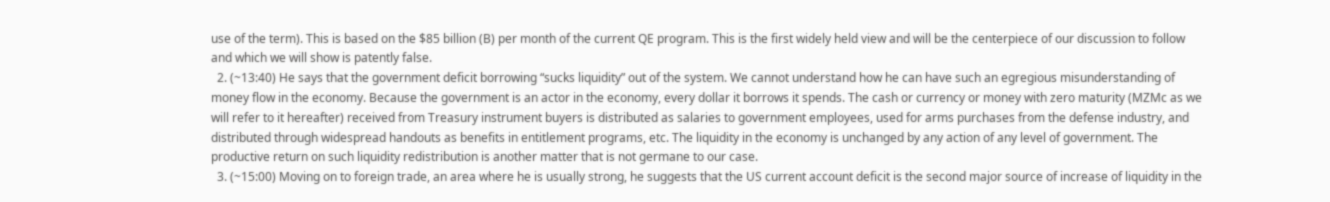use of the term). This is based on the $85 billion (B) per month of the current QE program. This is the first widely held view and will be the centerpiece of our discussion to follow and which we will show is patently false.
  2. (~13:40) He says that the government deficit borrowing “sucks liquidity” out of the system. We cannot understand how he can have such an egregious misunderstanding of money flow in the economy. Because the government is an actor in the economy, every dollar it borrows it spends. The cash or currency or money with zero maturity (MZMc as we will refer to it hereafter) received from Treasury instrument buyers is distributed as salaries to government employees, used for arms purchases from the defense industry, and distributed through widespread handouts as benefits in entitlement programs, etc. The liquidity in the economy is unchanged by any action of any level of government. The productive return on such liquidity redistribution is another matter that is not germane to our case.
  3. (~15:00) Moving on to foreign trade, an area where he is usually strong, he suggests that the US current account deficit is the second major source of increase of liquidity in the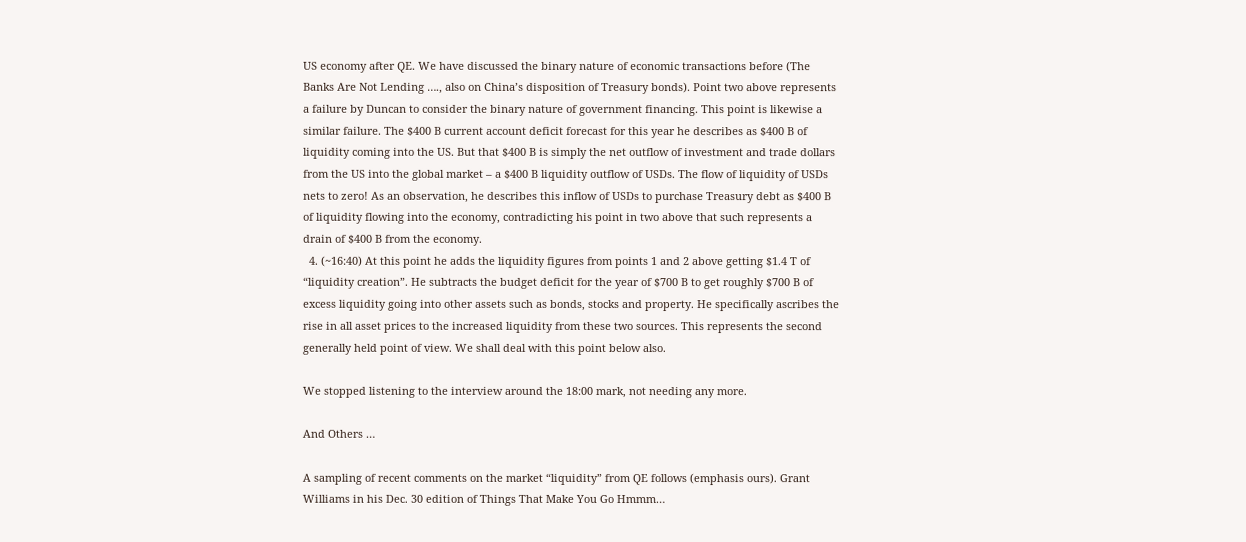US economy after QE. We have discussed the binary nature of economic transactions before (The Banks Are Not Lending …., also on China’s disposition of Treasury bonds). Point two above represents a failure by Duncan to consider the binary nature of government financing. This point is likewise a similar failure. The $400 B current account deficit forecast for this year he describes as $400 B of liquidity coming into the US. But that $400 B is simply the net outflow of investment and trade dollars from the US into the global market – a $400 B liquidity outflow of USDs. The flow of liquidity of USDs nets to zero! As an observation, he describes this inflow of USDs to purchase Treasury debt as $400 B of liquidity flowing into the economy, contradicting his point in two above that such represents a drain of $400 B from the economy.
  4. (~16:40) At this point he adds the liquidity figures from points 1 and 2 above getting $1.4 T of “liquidity creation”. He subtracts the budget deficit for the year of $700 B to get roughly $700 B of excess liquidity going into other assets such as bonds, stocks and property. He specifically ascribes the rise in all asset prices to the increased liquidity from these two sources. This represents the second generally held point of view. We shall deal with this point below also.

We stopped listening to the interview around the 18:00 mark, not needing any more.

And Others …

A sampling of recent comments on the market “liquidity” from QE follows (emphasis ours). Grant Williams in his Dec. 30 edition of Things That Make You Go Hmmm…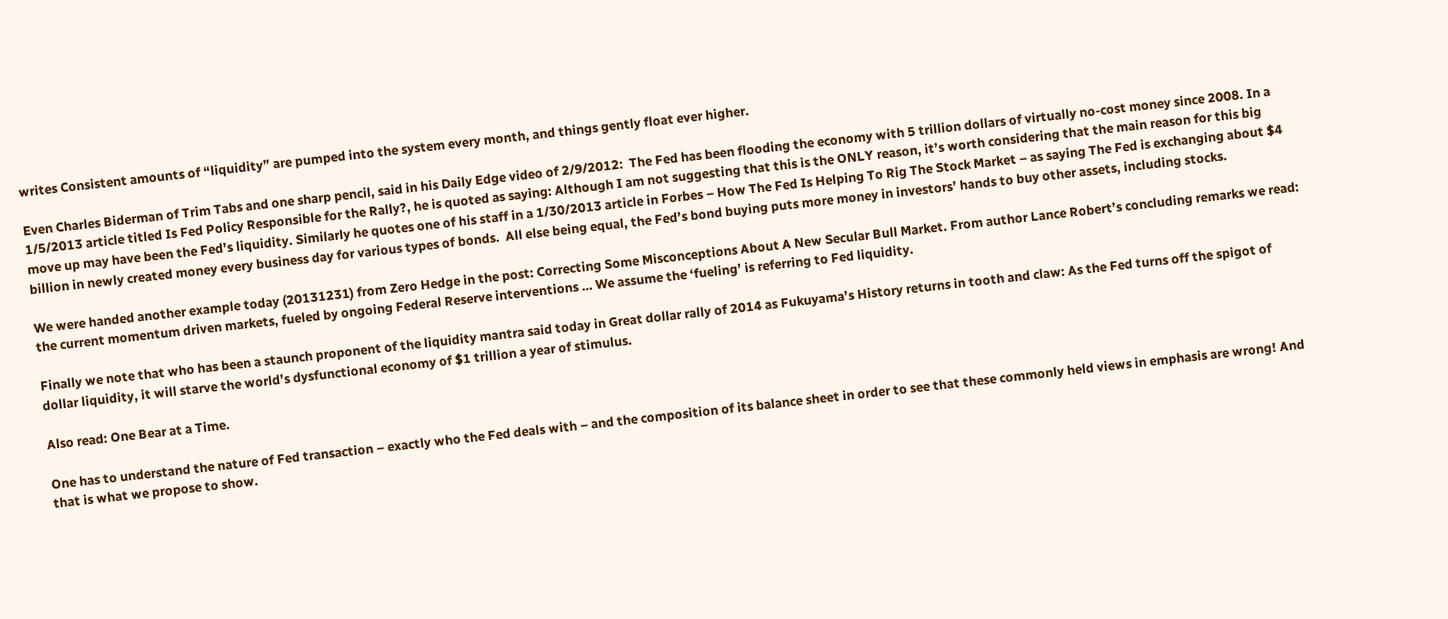writes Consistent amounts of “liquidity” are pumped into the system every month, and things gently float ever higher.

Even Charles Biderman of Trim Tabs and one sharp pencil, said in his Daily Edge video of 2/9/2012:  The Fed has been flooding the economy with 5 trillion dollars of virtually no-cost money since 2008. In a 1/5/2013 article titled Is Fed Policy Responsible for the Rally?, he is quoted as saying: Although I am not suggesting that this is the ONLY reason, it’s worth considering that the main reason for this big move up may have been the Fed’s liquidity. Similarly he quotes one of his staff in a 1/30/2013 article in Forbes – How The Fed Is Helping To Rig The Stock Market – as saying The Fed is exchanging about $4 billion in newly created money every business day for various types of bonds.  All else being equal, the Fed’s bond buying puts more money in investors’ hands to buy other assets, including stocks.

We were handed another example today (20131231) from Zero Hedge in the post: Correcting Some Misconceptions About A New Secular Bull Market. From author Lance Robert’s concluding remarks we read: the current momentum driven markets, fueled by ongoing Federal Reserve interventions … We assume the ‘fueling’ is referring to Fed liquidity.

Finally we note that who has been a staunch proponent of the liquidity mantra said today in Great dollar rally of 2014 as Fukuyama’s History returns in tooth and claw: As the Fed turns off the spigot of dollar liquidity, it will starve the world’s dysfunctional economy of $1 trillion a year of stimulus.

Also read: One Bear at a Time.

One has to understand the nature of Fed transaction – exactly who the Fed deals with – and the composition of its balance sheet in order to see that these commonly held views in emphasis are wrong! And that is what we propose to show.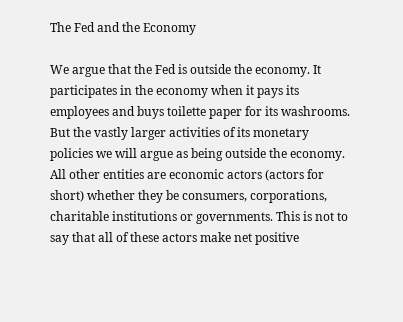The Fed and the Economy

We argue that the Fed is outside the economy. It participates in the economy when it pays its employees and buys toilette paper for its washrooms. But the vastly larger activities of its monetary policies we will argue as being outside the economy. All other entities are economic actors (actors for short) whether they be consumers, corporations, charitable institutions or governments. This is not to say that all of these actors make net positive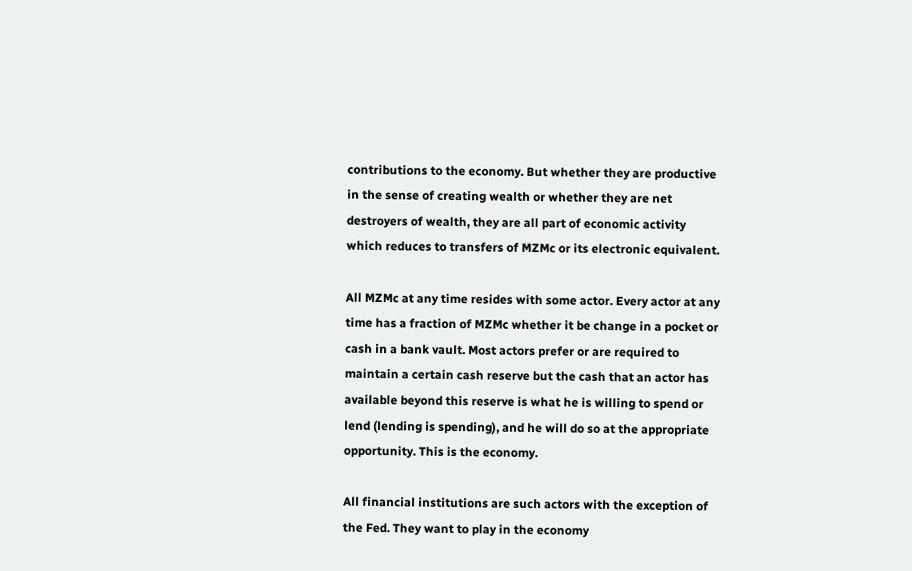contributions to the economy. But whether they are productive in the sense of creating wealth or whether they are net destroyers of wealth, they are all part of economic activity which reduces to transfers of MZMc or its electronic equivalent.

All MZMc at any time resides with some actor. Every actor at any time has a fraction of MZMc whether it be change in a pocket or cash in a bank vault. Most actors prefer or are required to maintain a certain cash reserve but the cash that an actor has available beyond this reserve is what he is willing to spend or lend (lending is spending), and he will do so at the appropriate opportunity. This is the economy.

All financial institutions are such actors with the exception of the Fed. They want to play in the economy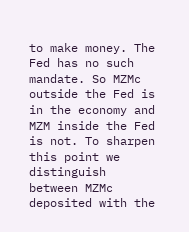to make money. The Fed has no such mandate. So MZMc outside the Fed is in the economy and MZM inside the Fed is not. To sharpen this point we distinguish between MZMc deposited with the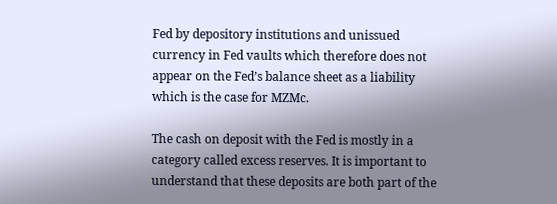Fed by depository institutions and unissued currency in Fed vaults which therefore does not appear on the Fed’s balance sheet as a liability which is the case for MZMc.

The cash on deposit with the Fed is mostly in a category called excess reserves. It is important to understand that these deposits are both part of the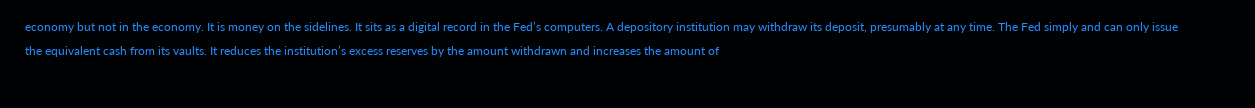economy but not in the economy. It is money on the sidelines. It sits as a digital record in the Fed’s computers. A depository institution may withdraw its deposit, presumably at any time. The Fed simply and can only issue the equivalent cash from its vaults. It reduces the institution’s excess reserves by the amount withdrawn and increases the amount of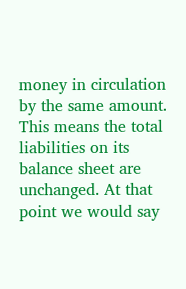money in circulation by the same amount. This means the total liabilities on its balance sheet are unchanged. At that point we would say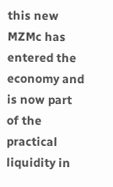this new MZMc has entered the economy and is now part of the practical liquidity in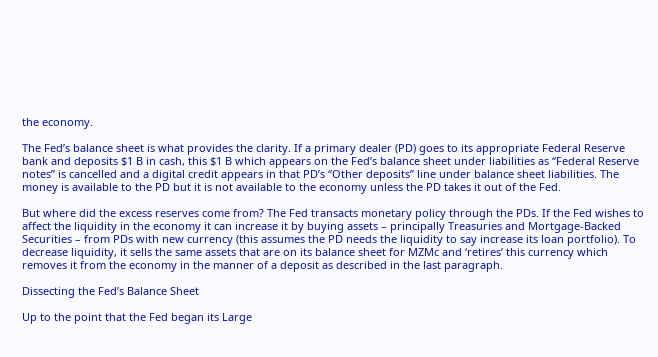the economy.

The Fed’s balance sheet is what provides the clarity. If a primary dealer (PD) goes to its appropriate Federal Reserve bank and deposits $1 B in cash, this $1 B which appears on the Fed’s balance sheet under liabilities as “Federal Reserve notes” is cancelled and a digital credit appears in that PD’s “Other deposits” line under balance sheet liabilities. The money is available to the PD but it is not available to the economy unless the PD takes it out of the Fed.

But where did the excess reserves come from? The Fed transacts monetary policy through the PDs. If the Fed wishes to affect the liquidity in the economy it can increase it by buying assets – principally Treasuries and Mortgage-Backed Securities – from PDs with new currency (this assumes the PD needs the liquidity to say increase its loan portfolio). To decrease liquidity, it sells the same assets that are on its balance sheet for MZMc and ‘retires’ this currency which  removes it from the economy in the manner of a deposit as described in the last paragraph.

Dissecting the Fed’s Balance Sheet

Up to the point that the Fed began its Large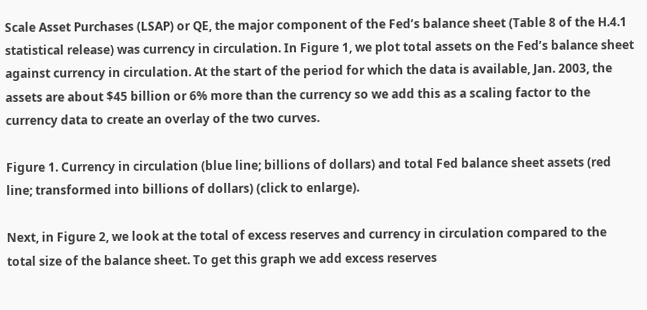Scale Asset Purchases (LSAP) or QE, the major component of the Fed’s balance sheet (Table 8 of the H.4.1 statistical release) was currency in circulation. In Figure 1, we plot total assets on the Fed’s balance sheet against currency in circulation. At the start of the period for which the data is available, Jan. 2003, the assets are about $45 billion or 6% more than the currency so we add this as a scaling factor to the currency data to create an overlay of the two curves.

Figure 1. Currency in circulation (blue line; billions of dollars) and total Fed balance sheet assets (red line; transformed into billions of dollars) (click to enlarge).

Next, in Figure 2, we look at the total of excess reserves and currency in circulation compared to the total size of the balance sheet. To get this graph we add excess reserves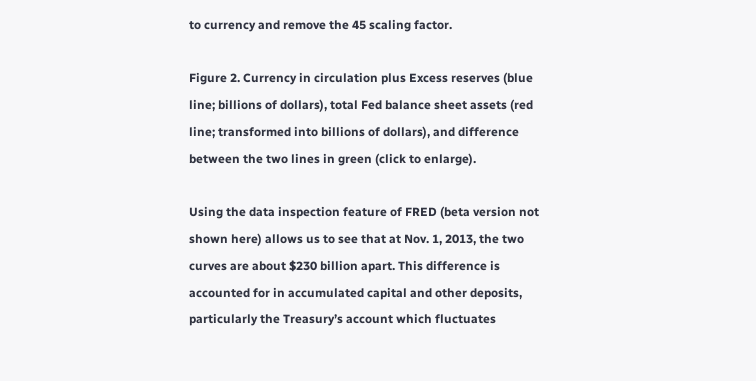to currency and remove the 45 scaling factor.

Figure 2. Currency in circulation plus Excess reserves (blue line; billions of dollars), total Fed balance sheet assets (red line; transformed into billions of dollars), and difference between the two lines in green (click to enlarge).

Using the data inspection feature of FRED (beta version not shown here) allows us to see that at Nov. 1, 2013, the two curves are about $230 billion apart. This difference is accounted for in accumulated capital and other deposits, particularly the Treasury’s account which fluctuates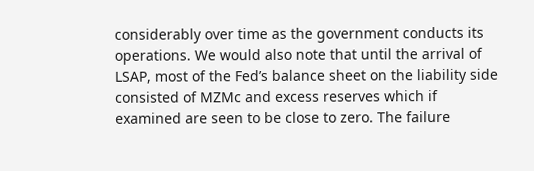considerably over time as the government conducts its operations. We would also note that until the arrival of LSAP, most of the Fed’s balance sheet on the liability side consisted of MZMc and excess reserves which if examined are seen to be close to zero. The failure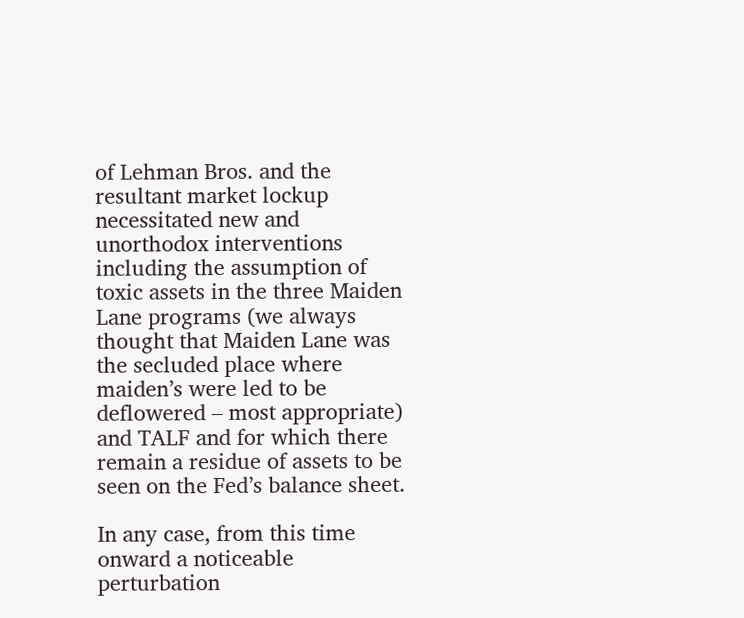of Lehman Bros. and the resultant market lockup necessitated new and unorthodox interventions including the assumption of toxic assets in the three Maiden Lane programs (we always thought that Maiden Lane was the secluded place where maiden’s were led to be deflowered – most appropriate) and TALF and for which there remain a residue of assets to be seen on the Fed’s balance sheet.

In any case, from this time onward a noticeable perturbation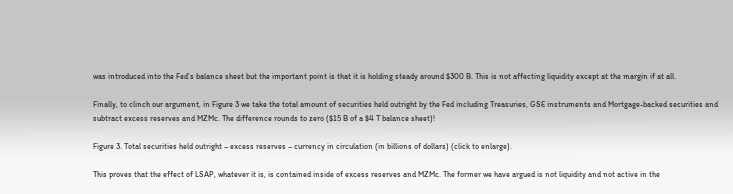was introduced into the Fed’s balance sheet but the important point is that it is holding steady around $300 B. This is not affecting liquidity except at the margin if at all.

Finally, to clinch our argument, in Figure 3 we take the total amount of securities held outright by the Fed including Treasuries, GSE instruments and Mortgage-backed securities and subtract excess reserves and MZMc. The difference rounds to zero ($15 B of a $4 T balance sheet)!

Figure 3. Total securities held outright – excess reserves – currency in circulation (in billions of dollars) (click to enlarge).

This proves that the effect of LSAP, whatever it is, is contained inside of excess reserves and MZMc. The former we have argued is not liquidity and not active in the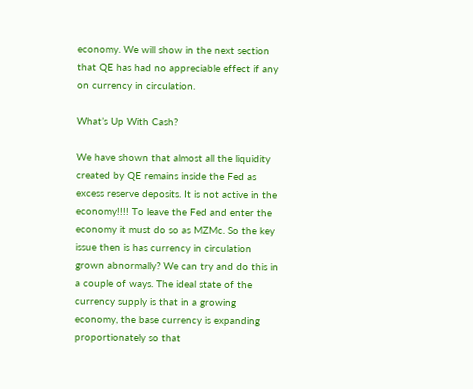economy. We will show in the next section that QE has had no appreciable effect if any on currency in circulation.

What’s Up With Cash?

We have shown that almost all the liquidity created by QE remains inside the Fed as excess reserve deposits. It is not active in the economy!!!! To leave the Fed and enter the economy it must do so as MZMc. So the key issue then is has currency in circulation grown abnormally? We can try and do this in a couple of ways. The ideal state of the currency supply is that in a growing economy, the base currency is expanding proportionately so that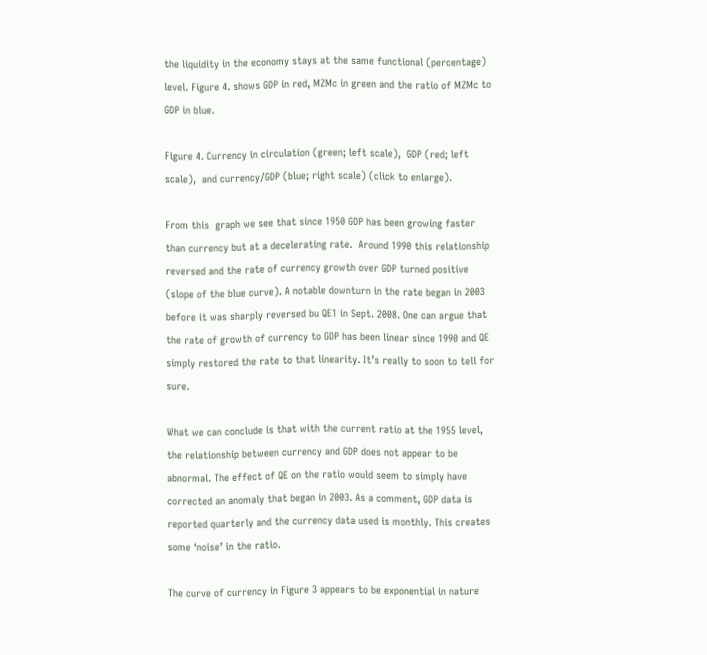the liquidity in the economy stays at the same functional (percentage) level. Figure 4. shows GDP in red, MZMc in green and the ratio of MZMc to GDP in blue.

Figure 4. Currency in circulation (green; left scale),  GDP (red; left scale),  and currency/GDP (blue; right scale) (click to enlarge).

From this  graph we see that since 1950 GDP has been growing faster than currency but at a decelerating rate.  Around 1990 this relationship reversed and the rate of currency growth over GDP turned positive (slope of the blue curve). A notable downturn in the rate began in 2003 before it was sharply reversed bu QE1 in Sept. 2008. One can argue that the rate of growth of currency to GDP has been linear since 1990 and QE simply restored the rate to that linearity. It’s really to soon to tell for sure.

What we can conclude is that with the current ratio at the 1955 level, the relationship between currency and GDP does not appear to be abnormal. The effect of QE on the ratio would seem to simply have corrected an anomaly that began in 2003. As a comment, GDP data is reported quarterly and the currency data used is monthly. This creates some ‘noise’ in the ratio.

The curve of currency in Figure 3 appears to be exponential in nature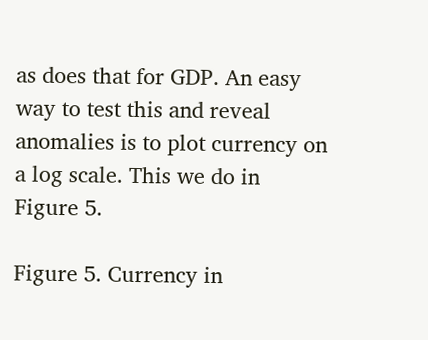as does that for GDP. An easy way to test this and reveal anomalies is to plot currency on a log scale. This we do in Figure 5.

Figure 5. Currency in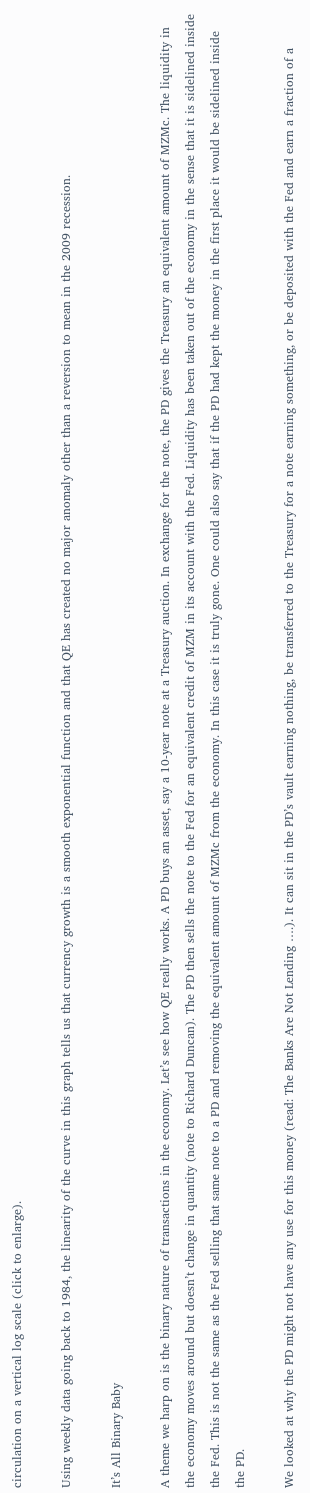circulation on a vertical log scale (click to enlarge).

Using weekly data going back to 1984, the linearity of the curve in this graph tells us that currency growth is a smooth exponential function and that QE has created no major anomaly other than a reversion to mean in the 2009 recession.

It’s All Binary Baby

A theme we harp on is the binary nature of transactions in the economy. Let’s see how QE really works. A PD buys an asset, say a 10-year note at a Treasury auction. In exchange for the note, the PD gives the Treasury an equivalent amount of MZMc. The liquidity in the economy moves around but doesn’t change in quantity (note to Richard Duncan). The PD then sells the note to the Fed for an equivalent credit of MZM in its account with the Fed. Liquidity has been taken out of the economy in the sense that it is sidelined inside the Fed. This is not the same as the Fed selling that same note to a PD and removing the equivalent amount of MZMc from the economy. In this case it is truly gone. One could also say that if the PD had kept the money in the first place it would be sidelined inside the PD.

We looked at why the PD might not have any use for this money (read: The Banks Are Not Lending ….). It can sit in the PD’s vault earning nothing, be transferred to the Treasury for a note earning something, or be deposited with the Fed and earn a fraction of a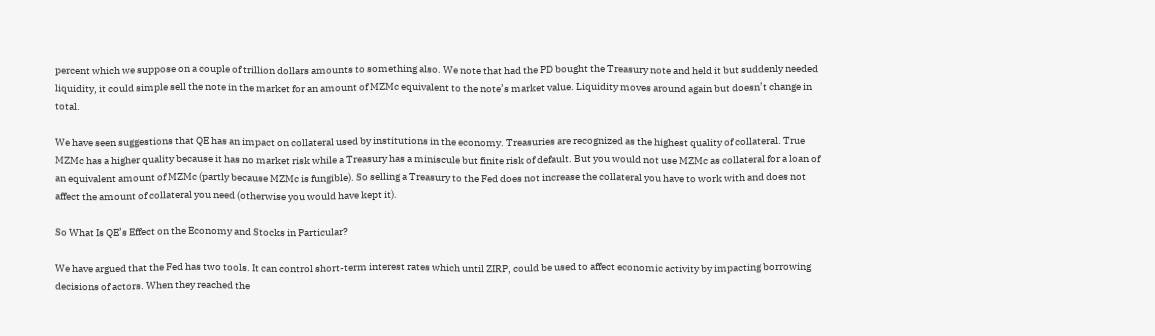percent which we suppose on a couple of trillion dollars amounts to something also. We note that had the PD bought the Treasury note and held it but suddenly needed liquidity, it could simple sell the note in the market for an amount of MZMc equivalent to the note’s market value. Liquidity moves around again but doesn’t change in total.

We have seen suggestions that QE has an impact on collateral used by institutions in the economy. Treasuries are recognized as the highest quality of collateral. True MZMc has a higher quality because it has no market risk while a Treasury has a miniscule but finite risk of default. But you would not use MZMc as collateral for a loan of an equivalent amount of MZMc (partly because MZMc is fungible). So selling a Treasury to the Fed does not increase the collateral you have to work with and does not affect the amount of collateral you need (otherwise you would have kept it).

So What Is QE’s Effect on the Economy and Stocks in Particular?

We have argued that the Fed has two tools. It can control short-term interest rates which until ZIRP, could be used to affect economic activity by impacting borrowing decisions of actors. When they reached the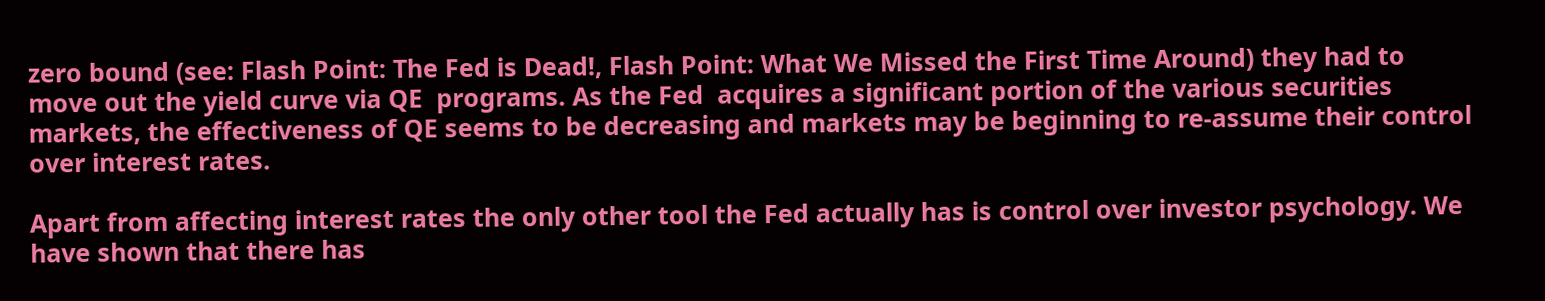zero bound (see: Flash Point: The Fed is Dead!, Flash Point: What We Missed the First Time Around) they had to move out the yield curve via QE  programs. As the Fed  acquires a significant portion of the various securities markets, the effectiveness of QE seems to be decreasing and markets may be beginning to re-assume their control over interest rates.

Apart from affecting interest rates the only other tool the Fed actually has is control over investor psychology. We have shown that there has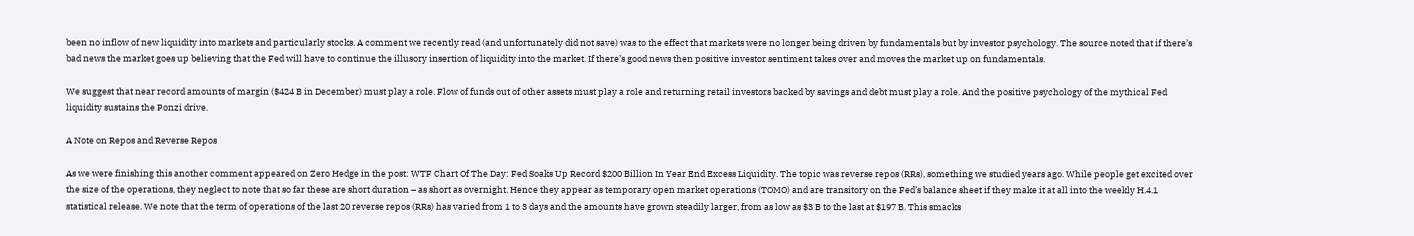been no inflow of new liquidity into markets and particularly stocks. A comment we recently read (and unfortunately did not save) was to the effect that markets were no longer being driven by fundamentals but by investor psychology. The source noted that if there’s bad news the market goes up believing that the Fed will have to continue the illusory insertion of liquidity into the market. If there’s good news then positive investor sentiment takes over and moves the market up on fundamentals.

We suggest that near record amounts of margin ($424 B in December) must play a role. Flow of funds out of other assets must play a role and returning retail investors backed by savings and debt must play a role. And the positive psychology of the mythical Fed liquidity sustains the Ponzi drive.

A Note on Repos and Reverse Repos

As we were finishing this another comment appeared on Zero Hedge in the post: WTF Chart Of The Day: Fed Soaks Up Record $200 Billion In Year End Excess Liquidity. The topic was reverse repos (RRs), something we studied years ago. While people get excited over the size of the operations, they neglect to note that so far these are short duration – as short as overnight. Hence they appear as temporary open market operations (TOMO) and are transitory on the Fed’s balance sheet if they make it at all into the weekly H.4.1 statistical release. We note that the term of operations of the last 20 reverse repos (RRs) has varied from 1 to 3 days and the amounts have grown steadily larger, from as low as $3 B to the last at $197 B. This smacks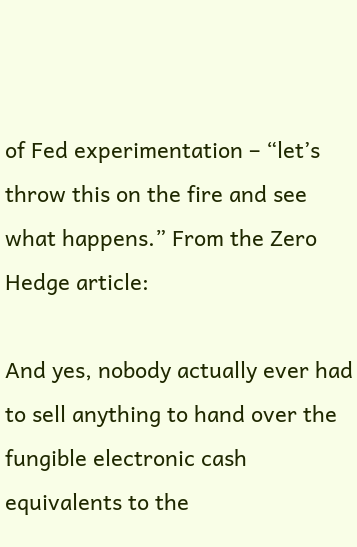of Fed experimentation – “let’s throw this on the fire and see what happens.” From the Zero Hedge article:

And yes, nobody actually ever had to sell anything to hand over the fungible electronic cash equivalents to the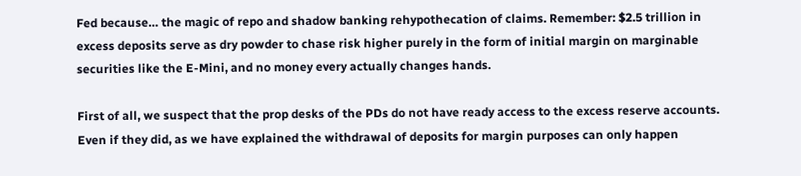Fed because… the magic of repo and shadow banking rehypothecation of claims. Remember: $2.5 trillion in excess deposits serve as dry powder to chase risk higher purely in the form of initial margin on marginable securities like the E-Mini, and no money every actually changes hands.

First of all, we suspect that the prop desks of the PDs do not have ready access to the excess reserve accounts. Even if they did, as we have explained the withdrawal of deposits for margin purposes can only happen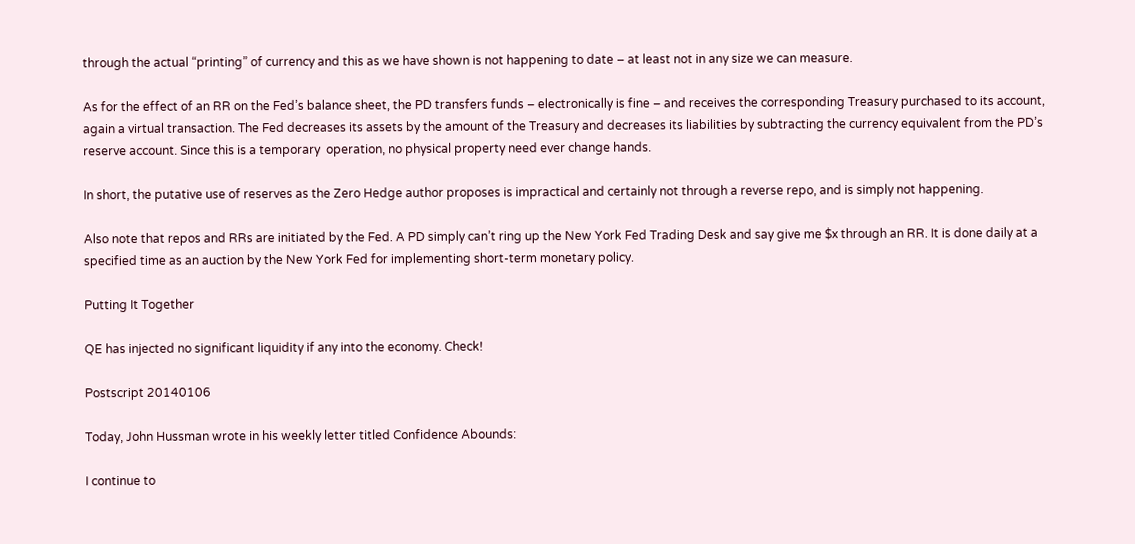through the actual “printing” of currency and this as we have shown is not happening to date – at least not in any size we can measure.

As for the effect of an RR on the Fed’s balance sheet, the PD transfers funds – electronically is fine – and receives the corresponding Treasury purchased to its account, again a virtual transaction. The Fed decreases its assets by the amount of the Treasury and decreases its liabilities by subtracting the currency equivalent from the PD’s reserve account. Since this is a temporary  operation, no physical property need ever change hands.

In short, the putative use of reserves as the Zero Hedge author proposes is impractical and certainly not through a reverse repo, and is simply not happening.

Also note that repos and RRs are initiated by the Fed. A PD simply can’t ring up the New York Fed Trading Desk and say give me $x through an RR. It is done daily at a specified time as an auction by the New York Fed for implementing short-term monetary policy.

Putting It Together

QE has injected no significant liquidity if any into the economy. Check!

Postscript 20140106

Today, John Hussman wrote in his weekly letter titled Confidence Abounds:

I continue to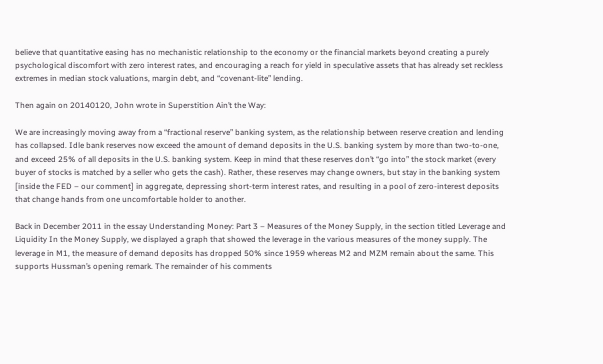believe that quantitative easing has no mechanistic relationship to the economy or the financial markets beyond creating a purely psychological discomfort with zero interest rates, and encouraging a reach for yield in speculative assets that has already set reckless extremes in median stock valuations, margin debt, and “covenant-lite” lending.

Then again on 20140120, John wrote in Superstition Ain’t the Way:

We are increasingly moving away from a “fractional reserve” banking system, as the relationship between reserve creation and lending has collapsed. Idle bank reserves now exceed the amount of demand deposits in the U.S. banking system by more than two-to-one, and exceed 25% of all deposits in the U.S. banking system. Keep in mind that these reserves don’t “go into” the stock market (every buyer of stocks is matched by a seller who gets the cash). Rather, these reserves may change owners, but stay in the banking system [inside the FED – our comment] in aggregate, depressing short-term interest rates, and resulting in a pool of zero-interest deposits that change hands from one uncomfortable holder to another.

Back in December 2011 in the essay Understanding Money: Part 3 – Measures of the Money Supply, in the section titled Leverage and Liquidity In the Money Supply, we displayed a graph that showed the leverage in the various measures of the money supply. The leverage in M1, the measure of demand deposits has dropped 50% since 1959 whereas M2 and MZM remain about the same. This supports Hussman’s opening remark. The remainder of his comments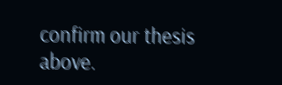confirm our thesis above.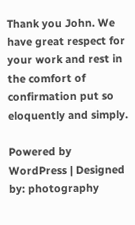Thank you John. We have great respect for your work and rest in the comfort of confirmation put so eloquently and simply.

Powered by WordPress | Designed by: photography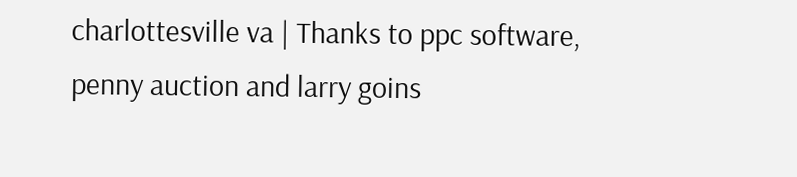charlottesville va | Thanks to ppc software, penny auction and larry goins